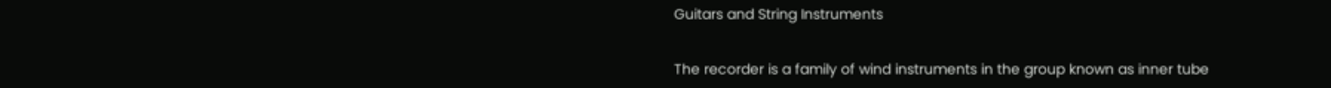Guitars and String Instruments


The recorder is a family of wind instruments in the group known as inner tube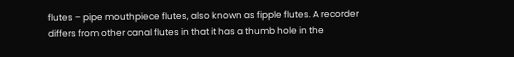flutes – pipe mouthpiece flutes, also known as fipple flutes. A recorder differs from other canal flutes in that it has a thumb hole in the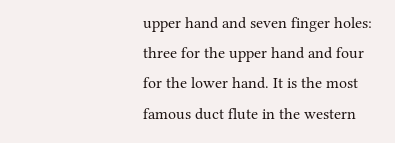upper hand and seven finger holes: three for the upper hand and four for the lower hand. It is the most famous duct flute in the western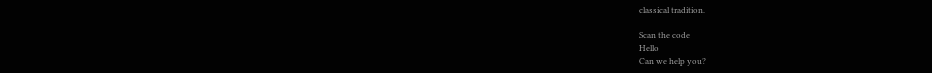classical tradition.

Scan the code
Hello
Can we help you?